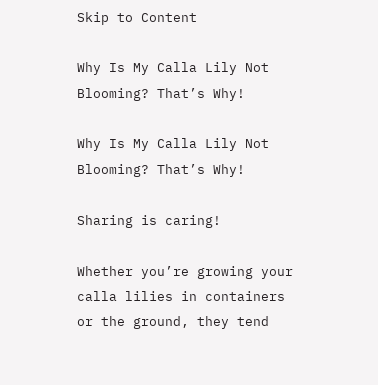Skip to Content

Why Is My Calla Lily Not Blooming? That’s Why!

Why Is My Calla Lily Not Blooming? That’s Why!

Sharing is caring!

Whether you’re growing your calla lilies in containers or the ground, they tend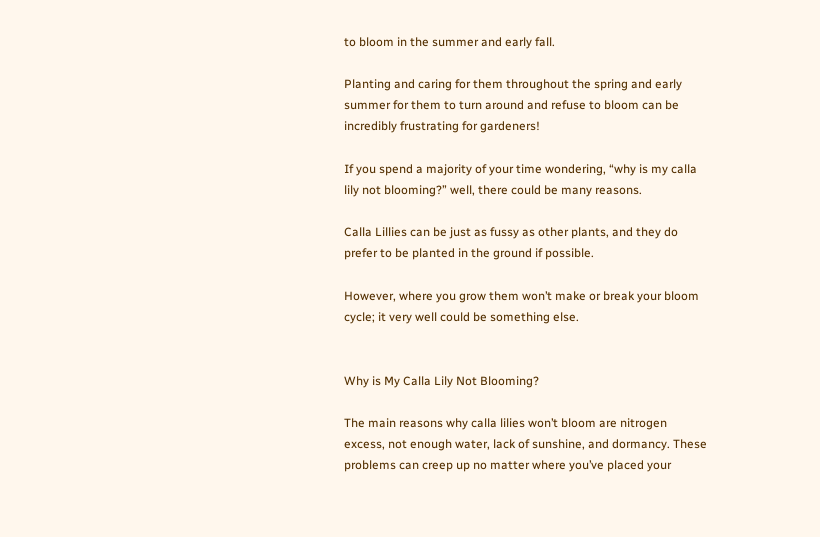to bloom in the summer and early fall.

Planting and caring for them throughout the spring and early summer for them to turn around and refuse to bloom can be incredibly frustrating for gardeners!

If you spend a majority of your time wondering, “why is my calla lily not blooming?” well, there could be many reasons.

Calla Lillies can be just as fussy as other plants, and they do prefer to be planted in the ground if possible.

However, where you grow them won’t make or break your bloom cycle; it very well could be something else.


Why is My Calla Lily Not Blooming?

The main reasons why calla lilies won’t bloom are nitrogen excess, not enough water, lack of sunshine, and dormancy. These problems can creep up no matter where you’ve placed your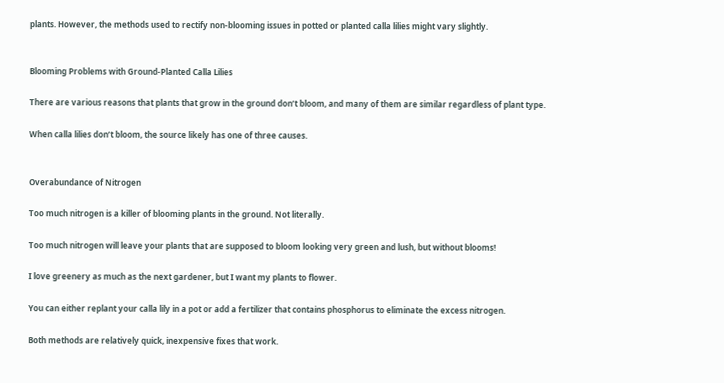plants. However, the methods used to rectify non-blooming issues in potted or planted calla lilies might vary slightly.


Blooming Problems with Ground-Planted Calla Lilies

There are various reasons that plants that grow in the ground don’t bloom, and many of them are similar regardless of plant type.

When calla lilies don’t bloom, the source likely has one of three causes.


Overabundance of Nitrogen

Too much nitrogen is a killer of blooming plants in the ground. Not literally.

Too much nitrogen will leave your plants that are supposed to bloom looking very green and lush, but without blooms!

I love greenery as much as the next gardener, but I want my plants to flower.

You can either replant your calla lily in a pot or add a fertilizer that contains phosphorus to eliminate the excess nitrogen.

Both methods are relatively quick, inexpensive fixes that work.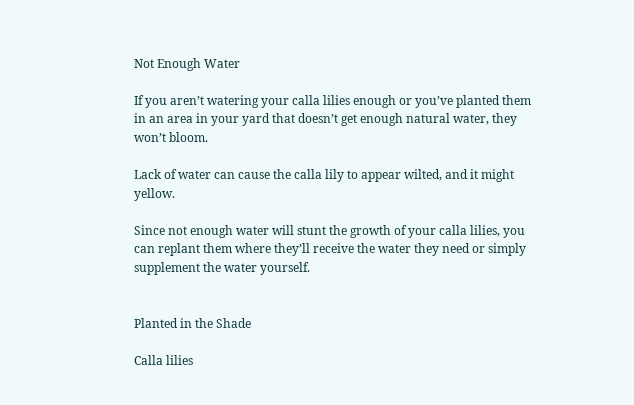Not Enough Water

If you aren’t watering your calla lilies enough or you’ve planted them in an area in your yard that doesn’t get enough natural water, they won’t bloom.

Lack of water can cause the calla lily to appear wilted, and it might yellow.

Since not enough water will stunt the growth of your calla lilies, you can replant them where they’ll receive the water they need or simply supplement the water yourself.


Planted in the Shade

Calla lilies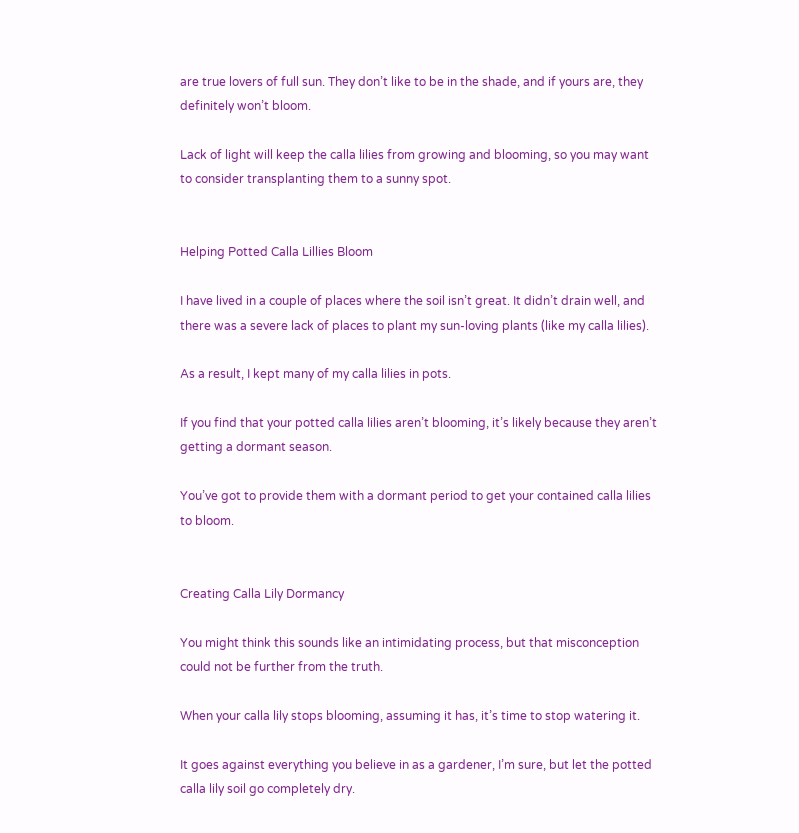are true lovers of full sun. They don’t like to be in the shade, and if yours are, they definitely won’t bloom.

Lack of light will keep the calla lilies from growing and blooming, so you may want to consider transplanting them to a sunny spot.


Helping Potted Calla Lillies Bloom

I have lived in a couple of places where the soil isn’t great. It didn’t drain well, and there was a severe lack of places to plant my sun-loving plants (like my calla lilies).

As a result, I kept many of my calla lilies in pots.

If you find that your potted calla lilies aren’t blooming, it’s likely because they aren’t getting a dormant season.

You’ve got to provide them with a dormant period to get your contained calla lilies to bloom.


Creating Calla Lily Dormancy

You might think this sounds like an intimidating process, but that misconception could not be further from the truth.

When your calla lily stops blooming, assuming it has, it’s time to stop watering it.

It goes against everything you believe in as a gardener, I’m sure, but let the potted calla lily soil go completely dry.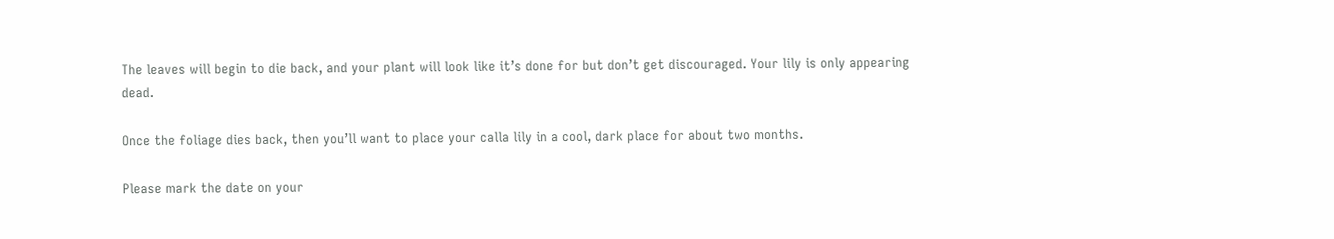The leaves will begin to die back, and your plant will look like it’s done for but don’t get discouraged. Your lily is only appearing dead.

Once the foliage dies back, then you’ll want to place your calla lily in a cool, dark place for about two months.

Please mark the date on your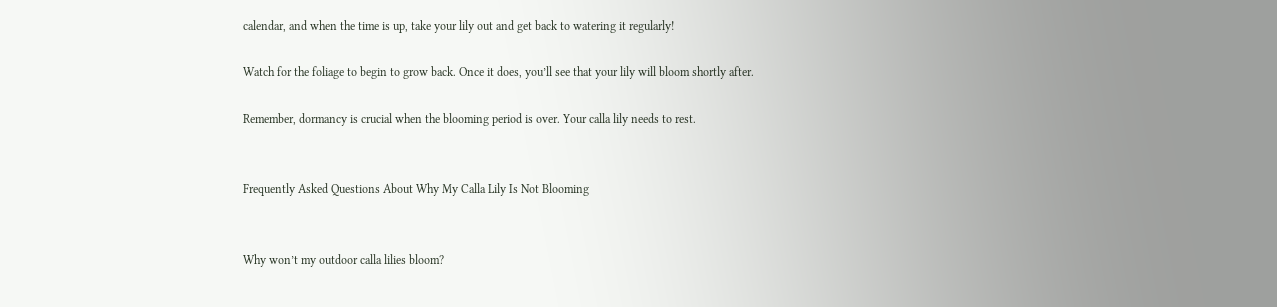calendar, and when the time is up, take your lily out and get back to watering it regularly!

Watch for the foliage to begin to grow back. Once it does, you’ll see that your lily will bloom shortly after.

Remember, dormancy is crucial when the blooming period is over. Your calla lily needs to rest.


Frequently Asked Questions About Why My Calla Lily Is Not Blooming


Why won’t my outdoor calla lilies bloom?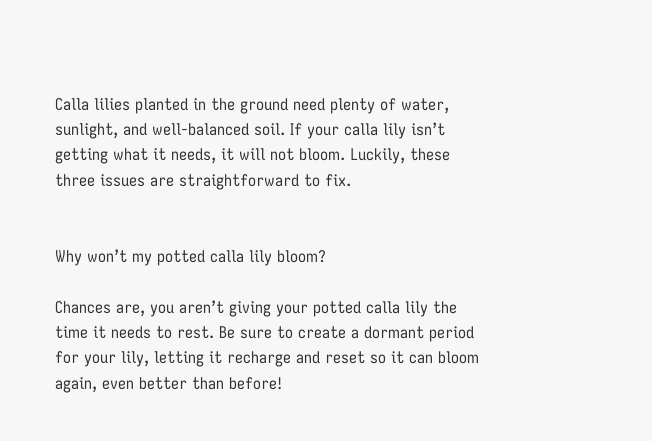Calla lilies planted in the ground need plenty of water, sunlight, and well-balanced soil. If your calla lily isn’t getting what it needs, it will not bloom. Luckily, these three issues are straightforward to fix.


Why won’t my potted calla lily bloom?

Chances are, you aren’t giving your potted calla lily the time it needs to rest. Be sure to create a dormant period for your lily, letting it recharge and reset so it can bloom again, even better than before!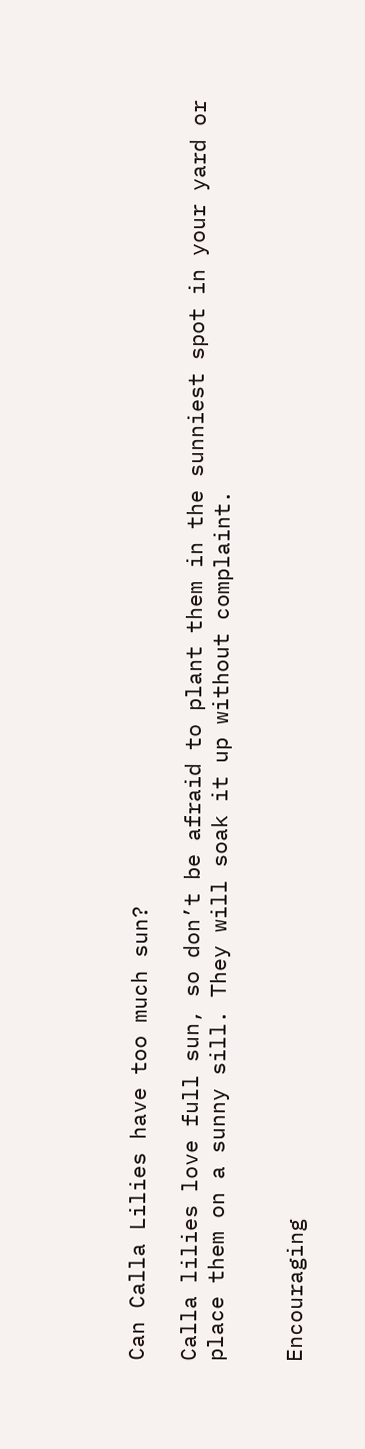Can Calla Lilies have too much sun?

Calla lilies love full sun, so don’t be afraid to plant them in the sunniest spot in your yard or place them on a sunny sill. They will soak it up without complaint.


Encouraging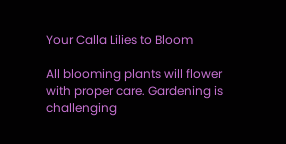Your Calla Lilies to Bloom

All blooming plants will flower with proper care. Gardening is challenging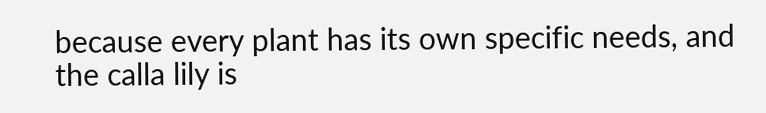because every plant has its own specific needs, and the calla lily is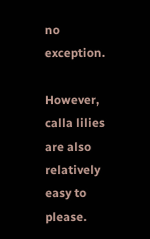no exception.

However, calla lilies are also relatively easy to please.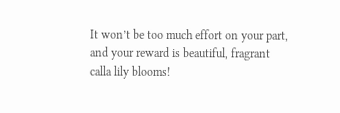It won’t be too much effort on your part, and your reward is beautiful, fragrant calla lily blooms!